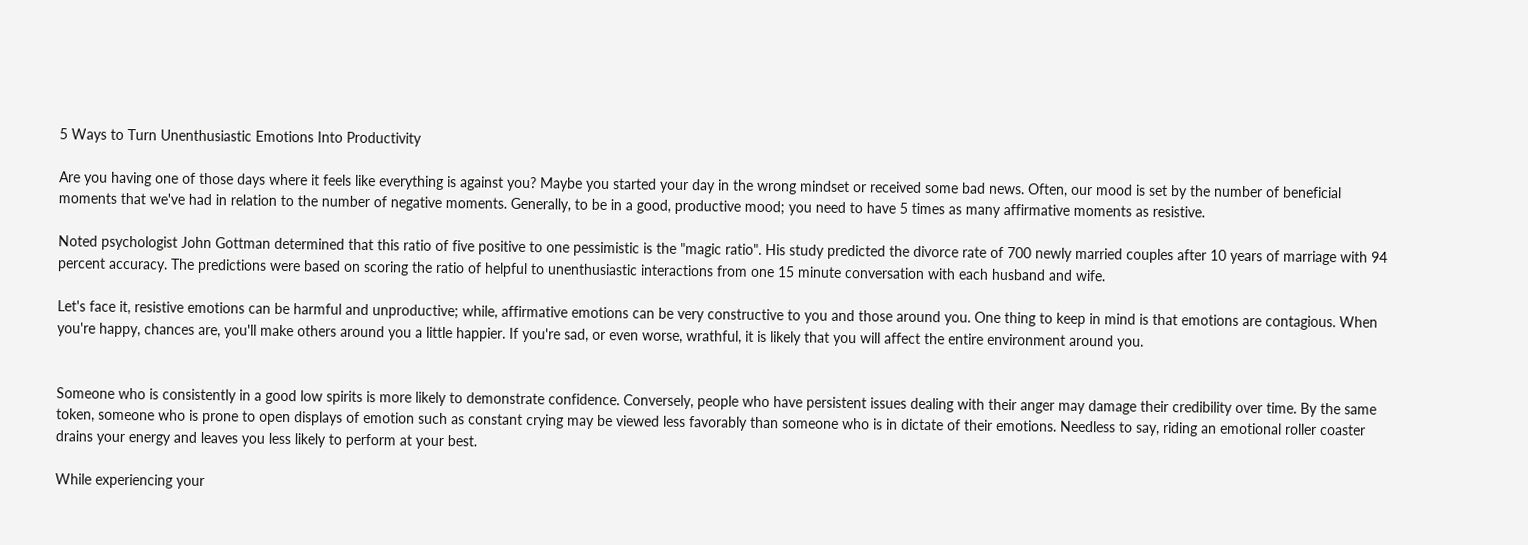5 Ways to Turn Unenthusiastic Emotions Into Productivity

Are you having one of those days where it feels like everything is against you? Maybe you started your day in the wrong mindset or received some bad news. Often, our mood is set by the number of beneficial moments that we've had in relation to the number of negative moments. Generally, to be in a good, productive mood; you need to have 5 times as many affirmative moments as resistive.

Noted psychologist John Gottman determined that this ratio of five positive to one pessimistic is the "magic ratio". His study predicted the divorce rate of 700 newly married couples after 10 years of marriage with 94 percent accuracy. The predictions were based on scoring the ratio of helpful to unenthusiastic interactions from one 15 minute conversation with each husband and wife.

Let's face it, resistive emotions can be harmful and unproductive; while, affirmative emotions can be very constructive to you and those around you. One thing to keep in mind is that emotions are contagious. When you're happy, chances are, you'll make others around you a little happier. If you're sad, or even worse, wrathful, it is likely that you will affect the entire environment around you.


Someone who is consistently in a good low spirits is more likely to demonstrate confidence. Conversely, people who have persistent issues dealing with their anger may damage their credibility over time. By the same token, someone who is prone to open displays of emotion such as constant crying may be viewed less favorably than someone who is in dictate of their emotions. Needless to say, riding an emotional roller coaster drains your energy and leaves you less likely to perform at your best.

While experiencing your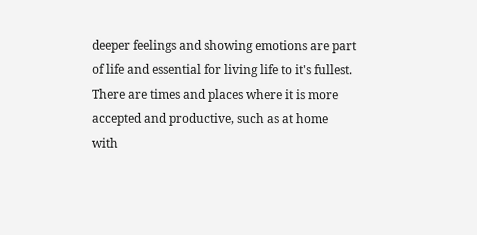deeper feelings and showing emotions are part of life and essential for living life to it's fullest. There are times and places where it is more accepted and productive, such as at home with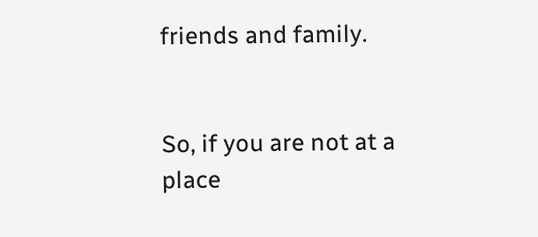friends and family.


So, if you are not at a place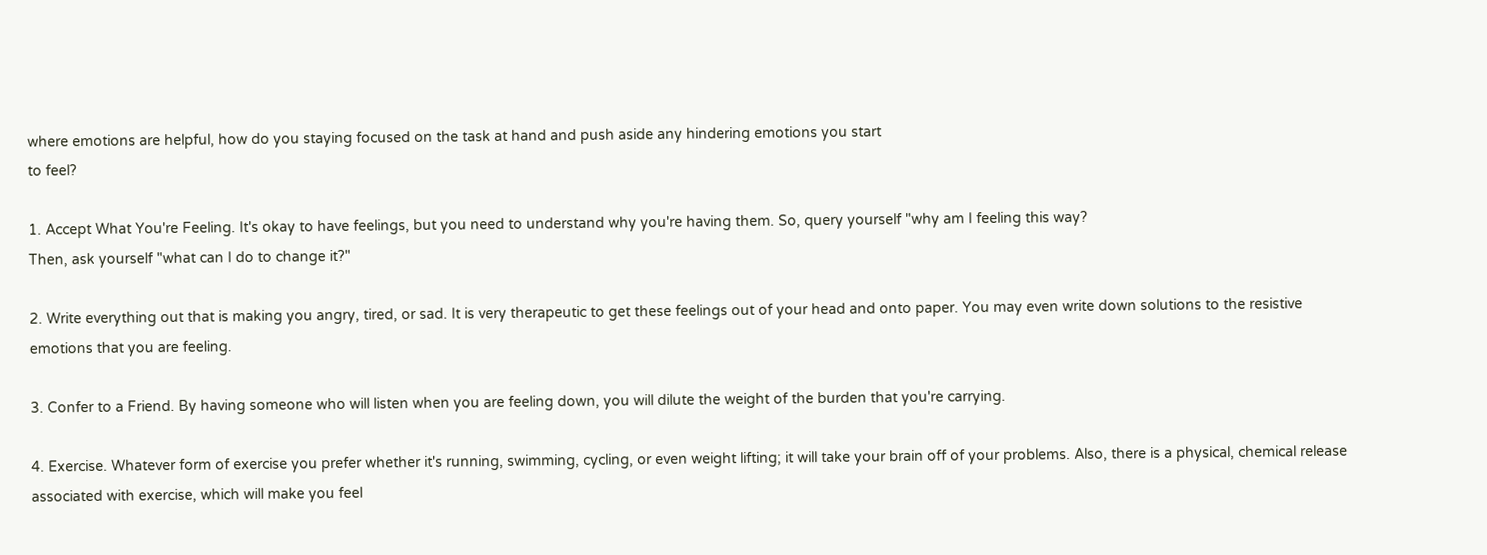where emotions are helpful, how do you staying focused on the task at hand and push aside any hindering emotions you start
to feel?

1. Accept What You're Feeling. It's okay to have feelings, but you need to understand why you're having them. So, query yourself "why am I feeling this way?
Then, ask yourself "what can I do to change it?"

2. Write everything out that is making you angry, tired, or sad. It is very therapeutic to get these feelings out of your head and onto paper. You may even write down solutions to the resistive emotions that you are feeling.

3. Confer to a Friend. By having someone who will listen when you are feeling down, you will dilute the weight of the burden that you're carrying.

4. Exercise. Whatever form of exercise you prefer whether it's running, swimming, cycling, or even weight lifting; it will take your brain off of your problems. Also, there is a physical, chemical release associated with exercise, which will make you feel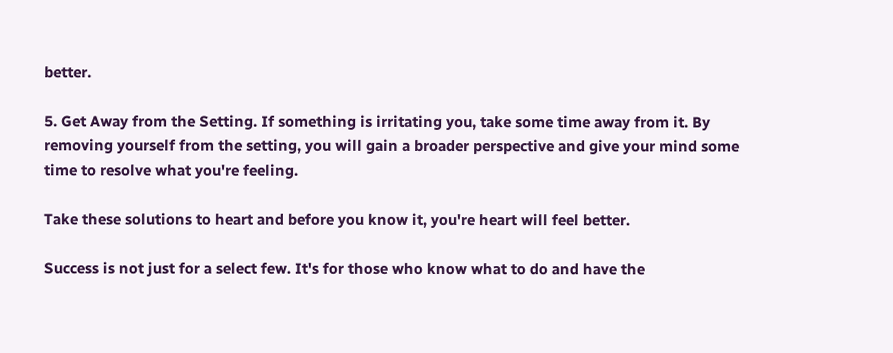better.

5. Get Away from the Setting. If something is irritating you, take some time away from it. By removing yourself from the setting, you will gain a broader perspective and give your mind some time to resolve what you're feeling.

Take these solutions to heart and before you know it, you're heart will feel better.

Success is not just for a select few. It's for those who know what to do and have the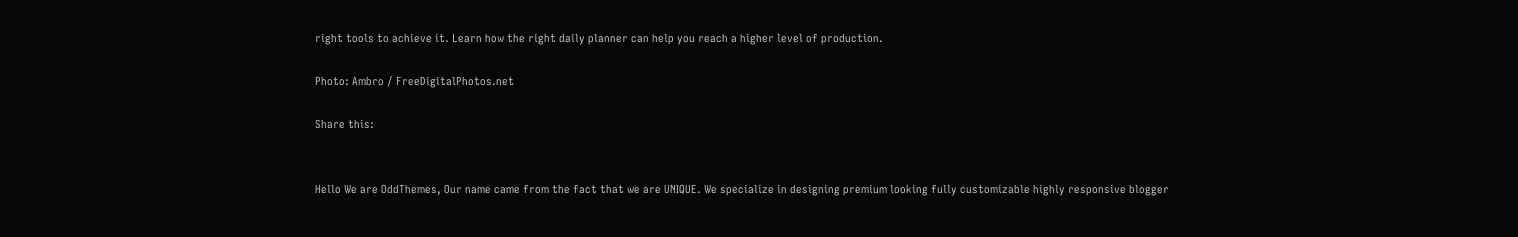right tools to achieve it. Learn how the right daily planner can help you reach a higher level of production.

Photo: Ambro / FreeDigitalPhotos.net

Share this:


Hello We are OddThemes, Our name came from the fact that we are UNIQUE. We specialize in designing premium looking fully customizable highly responsive blogger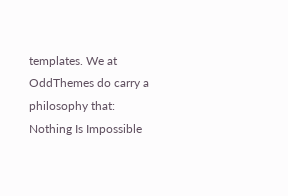templates. We at OddThemes do carry a philosophy that: Nothing Is Impossible